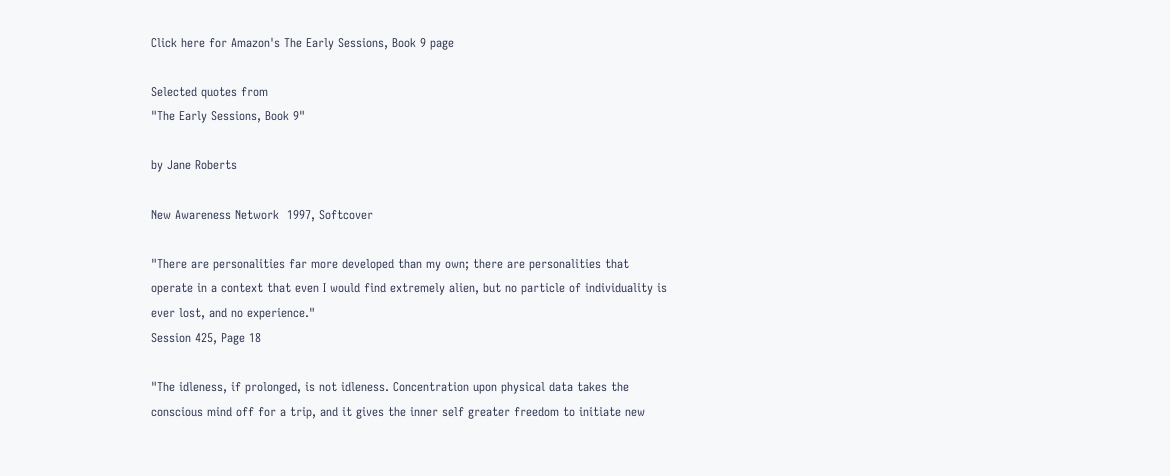Click here for Amazon's The Early Sessions, Book 9 page

Selected quotes from
"The Early Sessions, Book 9"

by Jane Roberts

New Awareness Network  1997, Softcover

"There are personalities far more developed than my own; there are personalities that operate in a context that even I would find extremely alien, but no particle of individuality is ever lost, and no experience."
Session 425, Page 18

"The idleness, if prolonged, is not idleness. Concentration upon physical data takes the conscious mind off for a trip, and it gives the inner self greater freedom to initiate new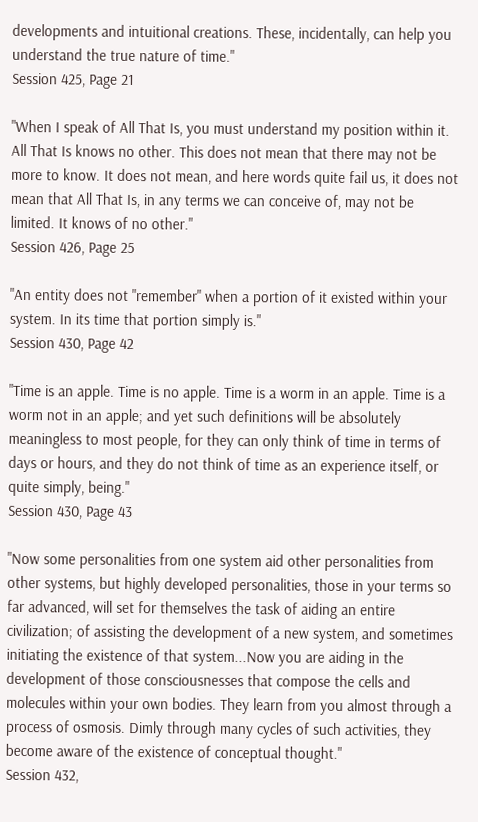developments and intuitional creations. These, incidentally, can help you understand the true nature of time."
Session 425, Page 21

"When I speak of All That Is, you must understand my position within it. All That Is knows no other. This does not mean that there may not be more to know. It does not mean, and here words quite fail us, it does not mean that All That Is, in any terms we can conceive of, may not be limited. It knows of no other."
Session 426, Page 25

"An entity does not "remember" when a portion of it existed within your system. In its time that portion simply is."
Session 430, Page 42

"Time is an apple. Time is no apple. Time is a worm in an apple. Time is a worm not in an apple; and yet such definitions will be absolutely meaningless to most people, for they can only think of time in terms of days or hours, and they do not think of time as an experience itself, or quite simply, being."
Session 430, Page 43

"Now some personalities from one system aid other personalities from other systems, but highly developed personalities, those in your terms so far advanced, will set for themselves the task of aiding an entire civilization; of assisting the development of a new system, and sometimes initiating the existence of that system...Now you are aiding in the development of those consciousnesses that compose the cells and molecules within your own bodies. They learn from you almost through a process of osmosis. Dimly through many cycles of such activities, they become aware of the existence of conceptual thought."
Session 432,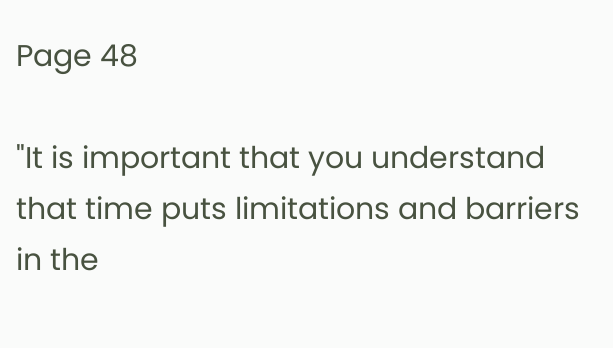Page 48

"It is important that you understand that time puts limitations and barriers in the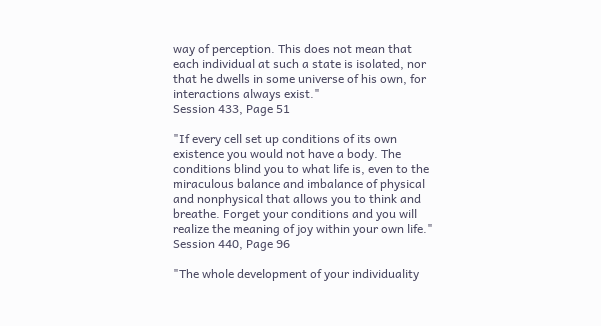way of perception. This does not mean that each individual at such a state is isolated, nor that he dwells in some universe of his own, for interactions always exist."
Session 433, Page 51

"If every cell set up conditions of its own existence you would not have a body. The conditions blind you to what life is, even to the miraculous balance and imbalance of physical and nonphysical that allows you to think and breathe. Forget your conditions and you will realize the meaning of joy within your own life."
Session 440, Page 96

"The whole development of your individuality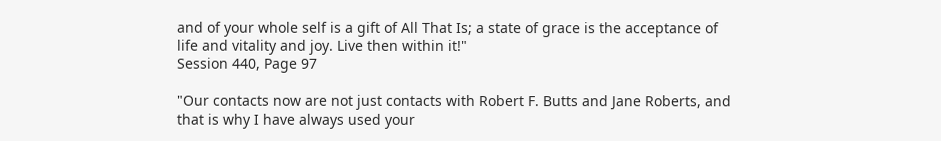and of your whole self is a gift of All That Is; a state of grace is the acceptance of life and vitality and joy. Live then within it!"
Session 440, Page 97

"Our contacts now are not just contacts with Robert F. Butts and Jane Roberts, and that is why I have always used your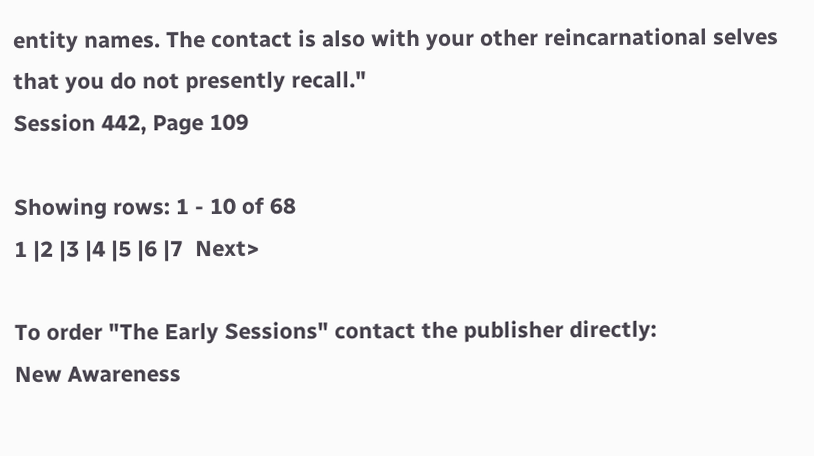entity names. The contact is also with your other reincarnational selves that you do not presently recall."
Session 442, Page 109

Showing rows: 1 - 10 of 68
1 |2 |3 |4 |5 |6 |7  Next>

To order "The Early Sessions" contact the publisher directly:
New Awareness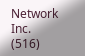Network Inc.
(516)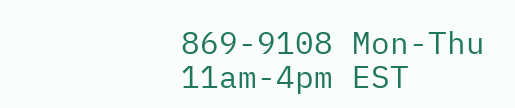869-9108 Mon-Thu 11am-4pm EST